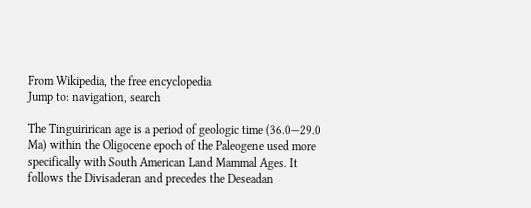From Wikipedia, the free encyclopedia
Jump to: navigation, search

The Tinguirirican age is a period of geologic time (36.0—29.0 Ma) within the Oligocene epoch of the Paleogene used more specifically with South American Land Mammal Ages. It follows the Divisaderan and precedes the Deseadan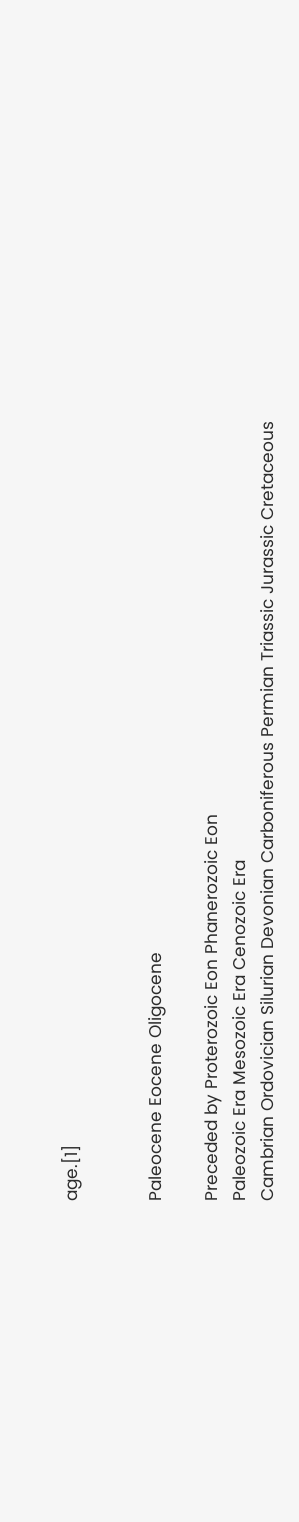age.[1]


Paleocene Eocene Oligocene

Preceded by Proterozoic Eon Phanerozoic Eon
Paleozoic Era Mesozoic Era Cenozoic Era
Cambrian Ordovician Silurian Devonian Carboniferous Permian Triassic Jurassic Cretaceous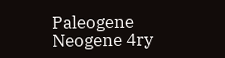Paleogene Neogene 4ry